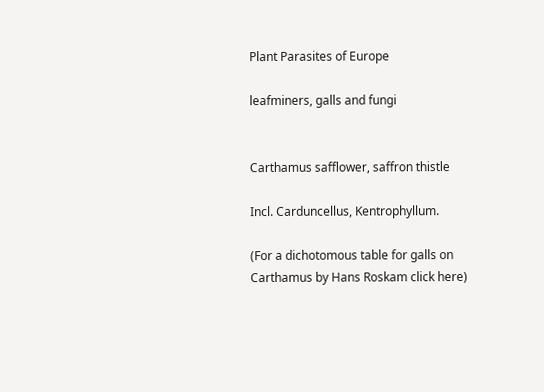Plant Parasites of Europe

leafminers, galls and fungi


Carthamus safflower, saffron thistle

Incl. Carduncellus, Kentrophyllum.

(For a dichotomous table for galls on Carthamus by Hans Roskam click here)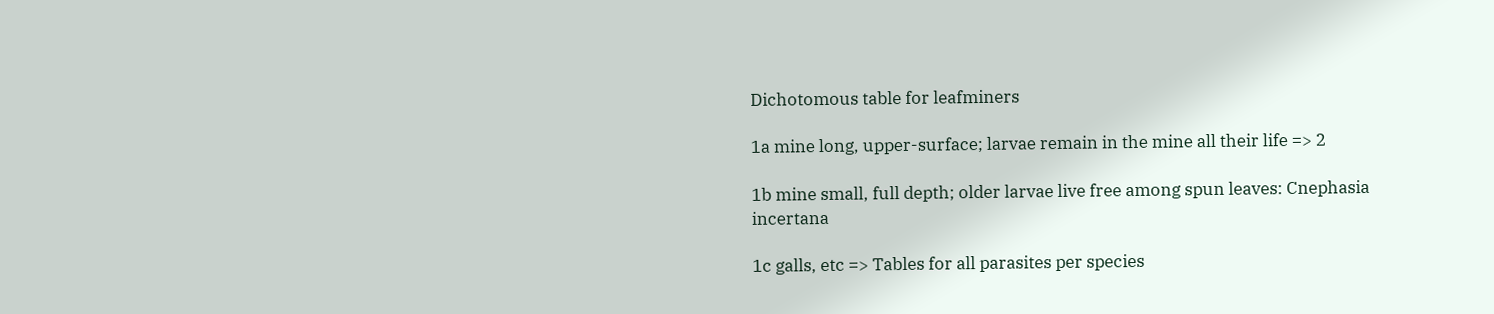Dichotomous table for leafminers

1a mine long, upper-surface; larvae remain in the mine all their life => 2

1b mine small, full depth; older larvae live free among spun leaves: Cnephasia incertana

1c galls, etc => Tables for all parasites per species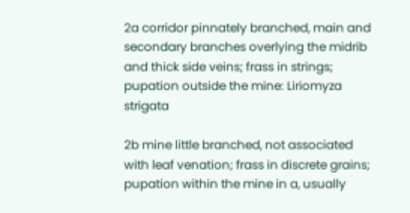2a corridor pinnately branched, main and secondary branches overlying the midrib and thick side veins; frass in strings; pupation outside the mine: Liriomyza strigata

2b mine little branched, not associated with leaf venation; frass in discrete grains; pupation within the mine in a, usually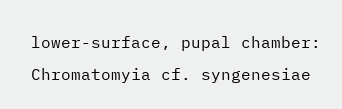lower-surface, pupal chamber: Chromatomyia cf. syngenesiae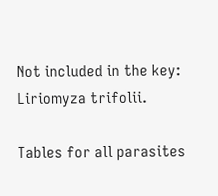Not included in the key: Liriomyza trifolii.

Tables for all parasites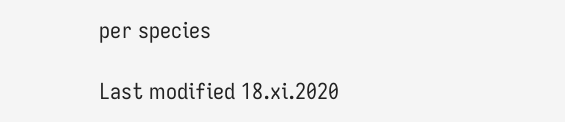per species

Last modified 18.xi.2020